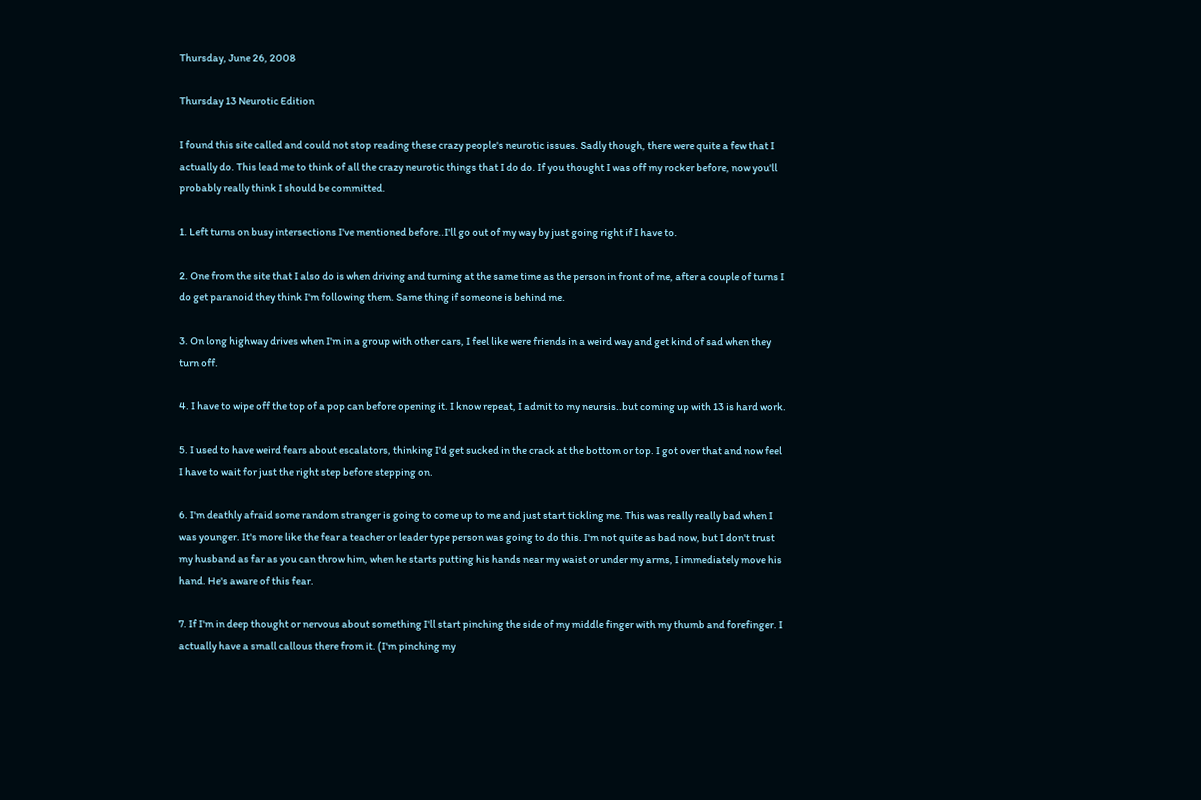Thursday, June 26, 2008

Thursday 13 Neurotic Edition

I found this site called and could not stop reading these crazy people's neurotic issues. Sadly though, there were quite a few that I actually do. This lead me to think of all the crazy neurotic things that I do do. If you thought I was off my rocker before, now you'll probably really think I should be committed.

1. Left turns on busy intersections I've mentioned before..I'll go out of my way by just going right if I have to.

2. One from the site that I also do is when driving and turning at the same time as the person in front of me, after a couple of turns I do get paranoid they think I'm following them. Same thing if someone is behind me.

3. On long highway drives when I'm in a group with other cars, I feel like were friends in a weird way and get kind of sad when they turn off.

4. I have to wipe off the top of a pop can before opening it. I know repeat, I admit to my neursis..but coming up with 13 is hard work.

5. I used to have weird fears about escalators, thinking I'd get sucked in the crack at the bottom or top. I got over that and now feel I have to wait for just the right step before stepping on.

6. I'm deathly afraid some random stranger is going to come up to me and just start tickling me. This was really really bad when I was younger. It's more like the fear a teacher or leader type person was going to do this. I'm not quite as bad now, but I don't trust my husband as far as you can throw him, when he starts putting his hands near my waist or under my arms, I immediately move his hand. He's aware of this fear.

7. If I'm in deep thought or nervous about something I'll start pinching the side of my middle finger with my thumb and forefinger. I actually have a small callous there from it. (I'm pinching my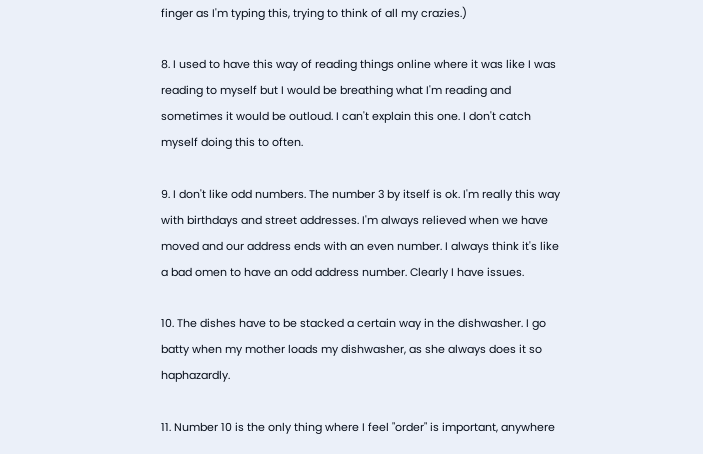finger as I'm typing this, trying to think of all my crazies.)

8. I used to have this way of reading things online where it was like I was reading to myself but I would be breathing what I'm reading and sometimes it would be outloud. I can't explain this one. I don't catch myself doing this to often.

9. I don't like odd numbers. The number 3 by itself is ok. I'm really this way with birthdays and street addresses. I'm always relieved when we have moved and our address ends with an even number. I always think it's like a bad omen to have an odd address number. Clearly I have issues.

10. The dishes have to be stacked a certain way in the dishwasher. I go batty when my mother loads my dishwasher, as she always does it so haphazardly.

11. Number 10 is the only thing where I feel "order" is important, anywhere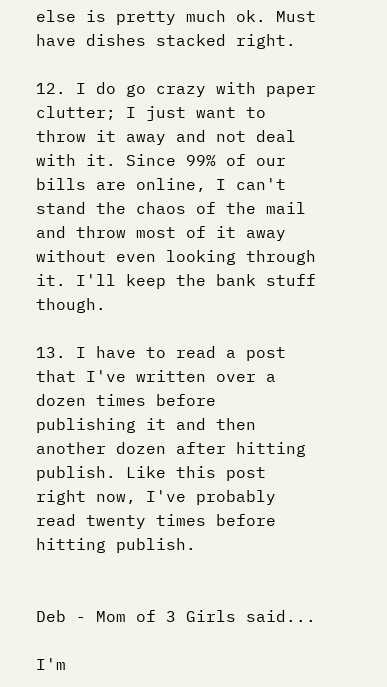else is pretty much ok. Must have dishes stacked right.

12. I do go crazy with paper clutter; I just want to throw it away and not deal with it. Since 99% of our bills are online, I can't stand the chaos of the mail and throw most of it away without even looking through it. I'll keep the bank stuff though.

13. I have to read a post that I've written over a dozen times before publishing it and then another dozen after hitting publish. Like this post right now, I've probably read twenty times before hitting publish.


Deb - Mom of 3 Girls said...

I'm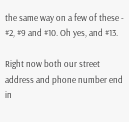the same way on a few of these - #2, #9 and #10. Oh yes, and #13.

Right now both our street address and phone number end in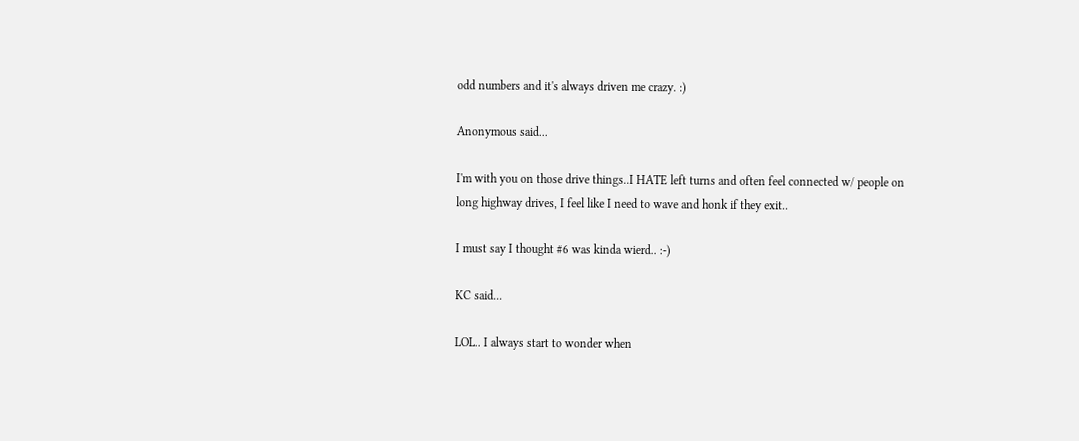odd numbers and it's always driven me crazy. :)

Anonymous said...

I'm with you on those drive things..I HATE left turns and often feel connected w/ people on long highway drives, I feel like I need to wave and honk if they exit..

I must say I thought #6 was kinda wierd.. :-)

KC said...

LOL.. I always start to wonder when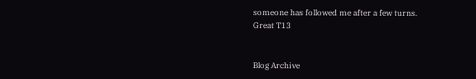someone has followed me after a few turns.
Great T13


Blog Archive